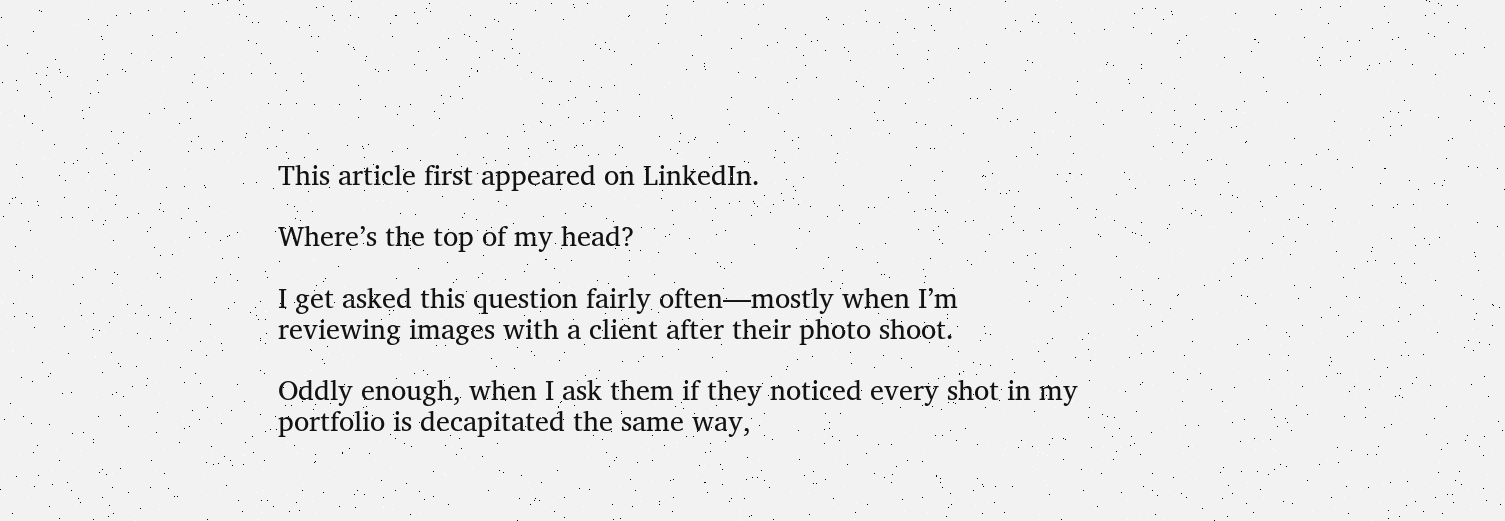This article first appeared on LinkedIn.

Where’s the top of my head?

I get asked this question fairly often—mostly when I’m reviewing images with a client after their photo shoot.

Oddly enough, when I ask them if they noticed every shot in my portfolio is decapitated the same way,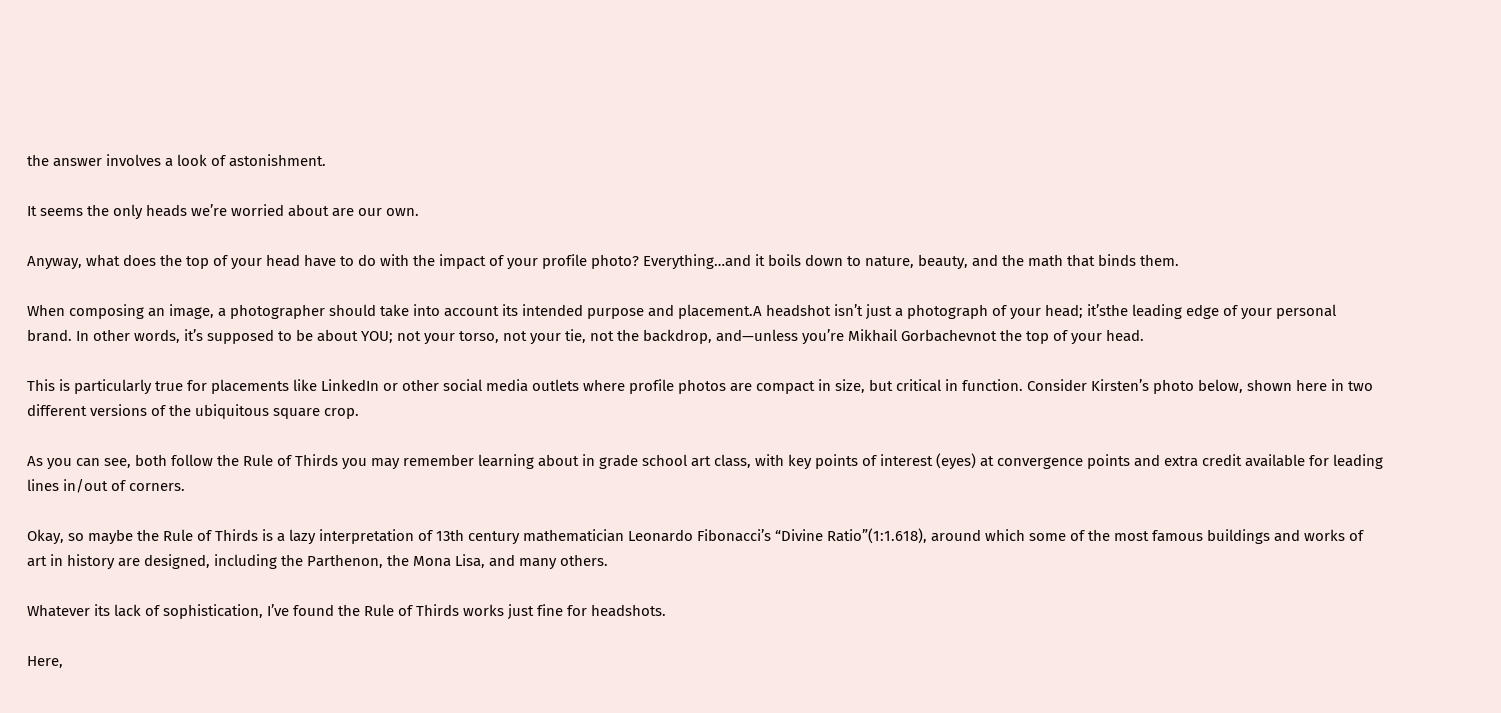the answer involves a look of astonishment.

It seems the only heads we’re worried about are our own.

Anyway, what does the top of your head have to do with the impact of your profile photo? Everything…and it boils down to nature, beauty, and the math that binds them.

When composing an image, a photographer should take into account its intended purpose and placement.A headshot isn’t just a photograph of your head; it’sthe leading edge of your personal brand. In other words, it’s supposed to be about YOU; not your torso, not your tie, not the backdrop, and—unless you’re Mikhail Gorbachevnot the top of your head.

This is particularly true for placements like LinkedIn or other social media outlets where profile photos are compact in size, but critical in function. Consider Kirsten’s photo below, shown here in two different versions of the ubiquitous square crop.

As you can see, both follow the Rule of Thirds you may remember learning about in grade school art class, with key points of interest (eyes) at convergence points and extra credit available for leading lines in/out of corners.

Okay, so maybe the Rule of Thirds is a lazy interpretation of 13th century mathematician Leonardo Fibonacci’s “Divine Ratio”(1:1.618), around which some of the most famous buildings and works of art in history are designed, including the Parthenon, the Mona Lisa, and many others.

Whatever its lack of sophistication, I’ve found the Rule of Thirds works just fine for headshots.

Here,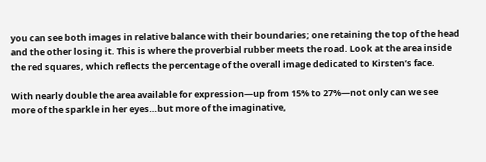you can see both images in relative balance with their boundaries; one retaining the top of the head and the other losing it. This is where the proverbial rubber meets the road. Look at the area inside the red squares, which reflects the percentage of the overall image dedicated to Kirsten’s face.

With nearly double the area available for expression—up from 15% to 27%—not only can we see more of the sparkle in her eyes…but more of the imaginative,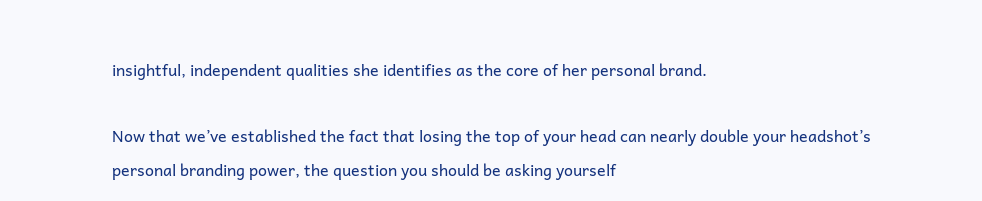insightful, independent qualities she identifies as the core of her personal brand.

Now that we’ve established the fact that losing the top of your head can nearly double your headshot’s personal branding power, the question you should be asking yourself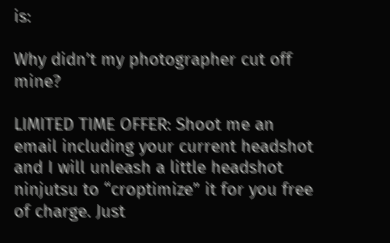is:

Why didn’t my photographer cut off mine?

LIMITED TIME OFFER: Shoot me an email including your current headshot and I will unleash a little headshot ninjutsu to “croptimize” it for you free of charge. Just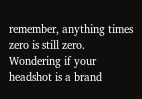remember, anything times zero is still zero. Wondering if your headshot is a brand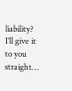liability? I’ll give it to you straight…